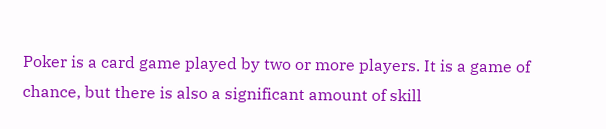Poker is a card game played by two or more players. It is a game of chance, but there is also a significant amount of skill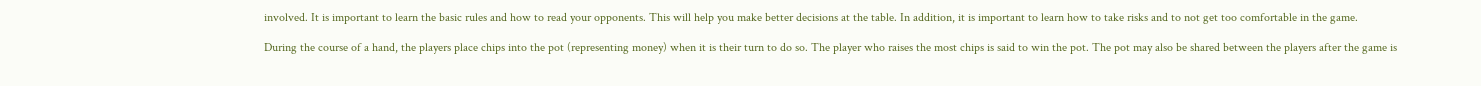involved. It is important to learn the basic rules and how to read your opponents. This will help you make better decisions at the table. In addition, it is important to learn how to take risks and to not get too comfortable in the game.

During the course of a hand, the players place chips into the pot (representing money) when it is their turn to do so. The player who raises the most chips is said to win the pot. The pot may also be shared between the players after the game is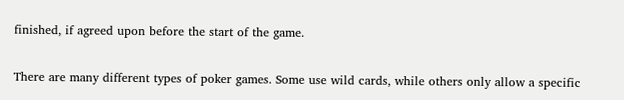finished, if agreed upon before the start of the game.

There are many different types of poker games. Some use wild cards, while others only allow a specific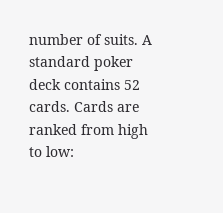number of suits. A standard poker deck contains 52 cards. Cards are ranked from high to low: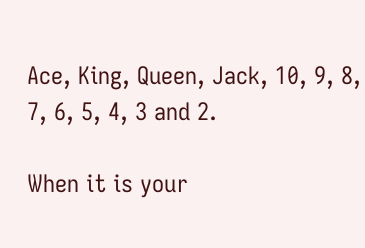Ace, King, Queen, Jack, 10, 9, 8, 7, 6, 5, 4, 3 and 2.

When it is your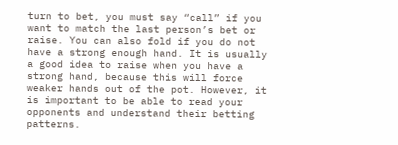turn to bet, you must say “call” if you want to match the last person’s bet or raise. You can also fold if you do not have a strong enough hand. It is usually a good idea to raise when you have a strong hand, because this will force weaker hands out of the pot. However, it is important to be able to read your opponents and understand their betting patterns.